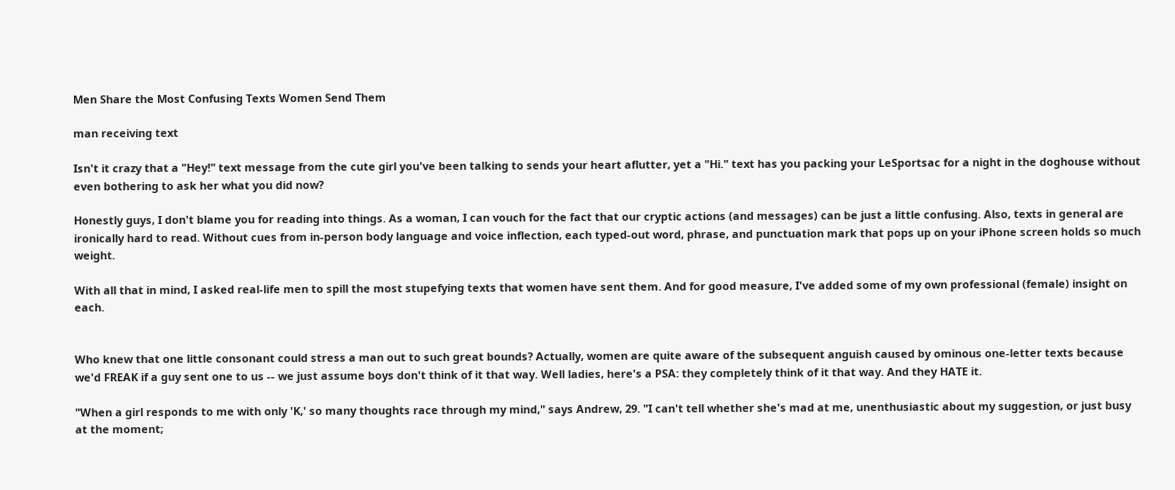Men Share the Most Confusing Texts Women Send Them

man receiving text

Isn't it crazy that a "Hey!" text message from the cute girl you've been talking to sends your heart aflutter, yet a "Hi." text has you packing your LeSportsac for a night in the doghouse without even bothering to ask her what you did now?

Honestly guys, I don't blame you for reading into things. As a woman, I can vouch for the fact that our cryptic actions (and messages) can be just a little confusing. Also, texts in general are ironically hard to read. Without cues from in-person body language and voice inflection, each typed-out word, phrase, and punctuation mark that pops up on your iPhone screen holds so much weight.

With all that in mind, I asked real-life men to spill the most stupefying texts that women have sent them. And for good measure, I've added some of my own professional (female) insight on each.


Who knew that one little consonant could stress a man out to such great bounds? Actually, women are quite aware of the subsequent anguish caused by ominous one-letter texts because we'd FREAK if a guy sent one to us -- we just assume boys don't think of it that way. Well ladies, here's a PSA: they completely think of it that way. And they HATE it.

"When a girl responds to me with only 'K,' so many thoughts race through my mind," says Andrew, 29. "I can't tell whether she's mad at me, unenthusiastic about my suggestion, or just busy at the moment;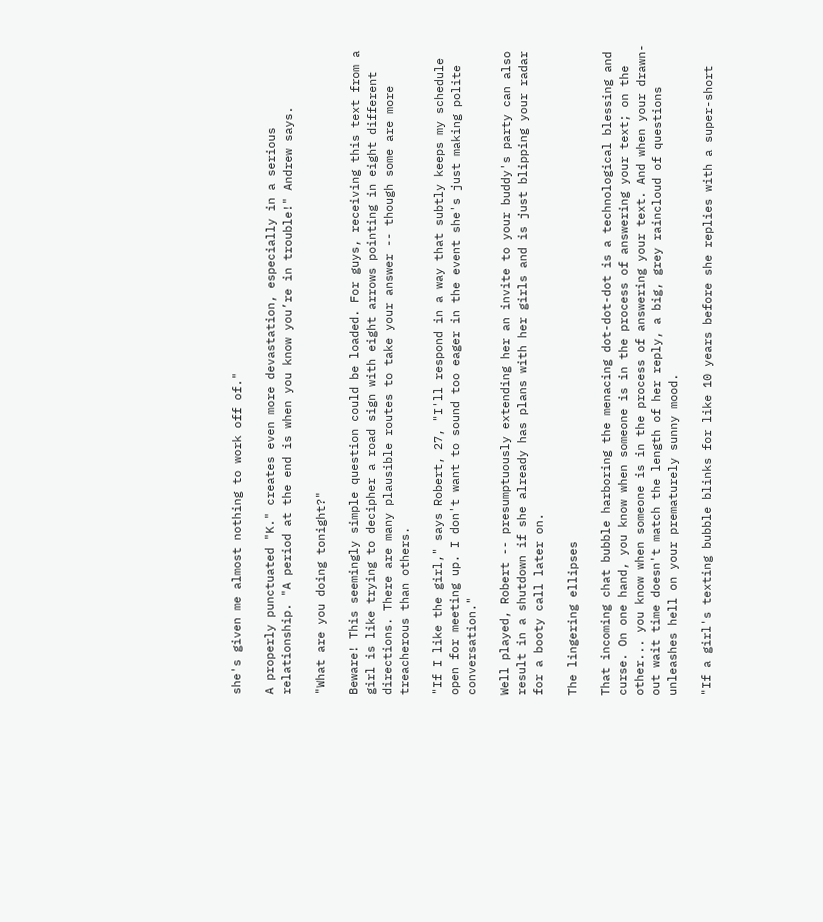she's given me almost nothing to work off of."

A properly punctuated "K." creates even more devastation, especially in a serious relationship. "A period at the end is when you know you’re in trouble!" Andrew says.

"What are you doing tonight?"

Beware! This seemingly simple question could be loaded. For guys, receiving this text from a girl is like trying to decipher a road sign with eight arrows pointing in eight different directions. There are many plausible routes to take your answer -- though some are more treacherous than others.

"If I like the girl," says Robert, 27, "I'll respond in a way that subtly keeps my schedule open for meeting up. I don't want to sound too eager in the event she's just making polite conversation."

Well played, Robert -- presumptuously extending her an invite to your buddy's party can also result in a shutdown if she already has plans with her girls and is just blipping your radar for a booty call later on.

The lingering ellipses

That incoming chat bubble harboring the menacing dot-dot-dot is a technological blessing and curse. On one hand, you know when someone is in the process of answering your text; on the other... you know when someone is in the process of answering your text. And when your drawn-out wait time doesn't match the length of her reply, a big, grey raincloud of questions unleashes hell on your prematurely sunny mood.

"If a girl's texting bubble blinks for like 10 years before she replies with a super-short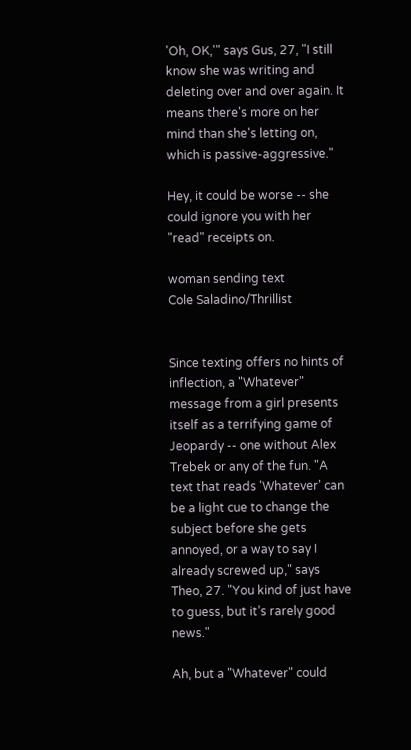'Oh, OK,'" says Gus, 27, "I still know she was writing and deleting over and over again. It means there's more on her mind than she's letting on, which is passive-aggressive."

Hey, it could be worse -- she could ignore you with her "read" receipts on.

woman sending text
Cole Saladino/Thrillist


Since texting offers no hints of inflection, a "Whatever" message from a girl presents itself as a terrifying game of Jeopardy -- one without Alex Trebek or any of the fun. "A text that reads 'Whatever' can be a light cue to change the subject before she gets annoyed, or a way to say I already screwed up," says Theo, 27. "You kind of just have to guess, but it’s rarely good news."

Ah, but a "Whatever" could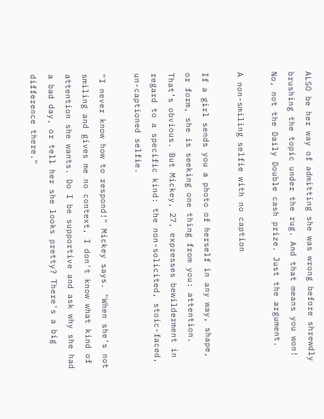ALSO be her way of admitting she was wrong before shrewdly brushing the topic under the rug. And that means you won! No, not the Daily Double cash prize. Just the argument.

A non-smiling selfie with no caption

If a girl sends you a photo of herself in any way, shape, or form, she is seeking one thing from you: attention. That’s obvious. But Mickey, 27, expresses bewilderment in regard to a specific kind: the non-solicited, stoic-faced, un-captioned selfie.

"I never know how to respond!" Mickey says. "When she's not smiling and gives me no context, I don't know what kind of attention she wants. Do I be supportive and ask why she had a bad day, or tell her she looks pretty? There's a big difference there."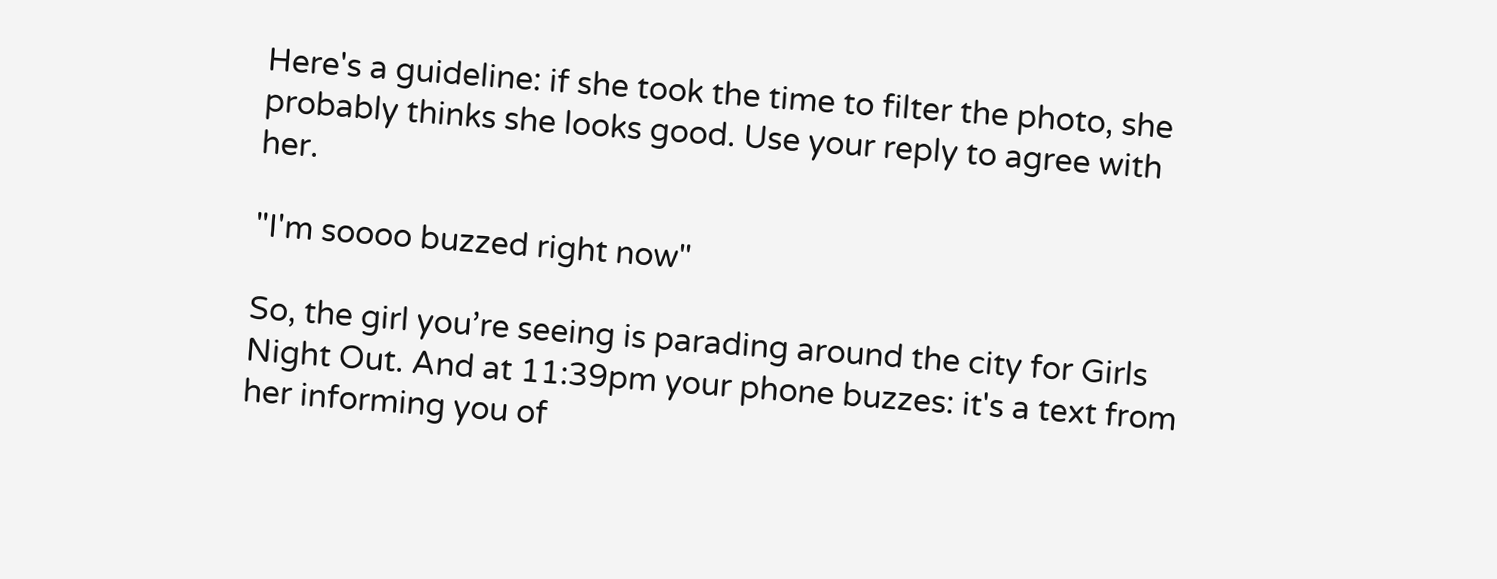Here's a guideline: if she took the time to filter the photo, she probably thinks she looks good. Use your reply to agree with her.

"I'm soooo buzzed right now"

So, the girl you’re seeing is parading around the city for Girls Night Out. And at 11:39pm your phone buzzes: it's a text from her informing you of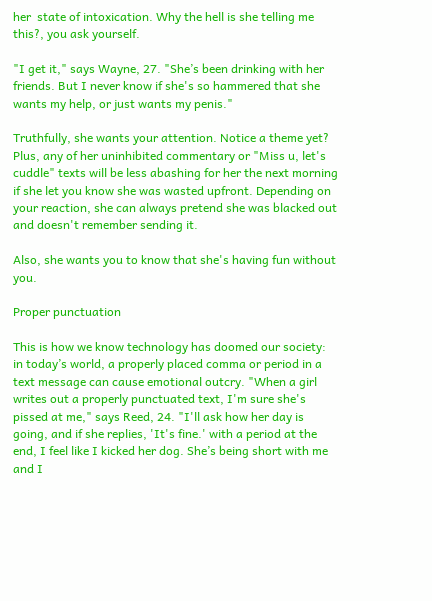her  state of intoxication. Why the hell is she telling me this?, you ask yourself.

"I get it," says Wayne, 27. "She’s been drinking with her friends. But I never know if she's so hammered that she wants my help, or just wants my penis."

Truthfully, she wants your attention. Notice a theme yet? Plus, any of her uninhibited commentary or "Miss u, let's cuddle" texts will be less abashing for her the next morning if she let you know she was wasted upfront. Depending on your reaction, she can always pretend she was blacked out and doesn't remember sending it.

Also, she wants you to know that she's having fun without you.

Proper punctuation

This is how we know technology has doomed our society: in today’s world, a properly placed comma or period in a text message can cause emotional outcry. "When a girl writes out a properly punctuated text, I'm sure she's pissed at me," says Reed, 24. "I'll ask how her day is going, and if she replies, 'It's fine.' with a period at the end, I feel like I kicked her dog. She’s being short with me and I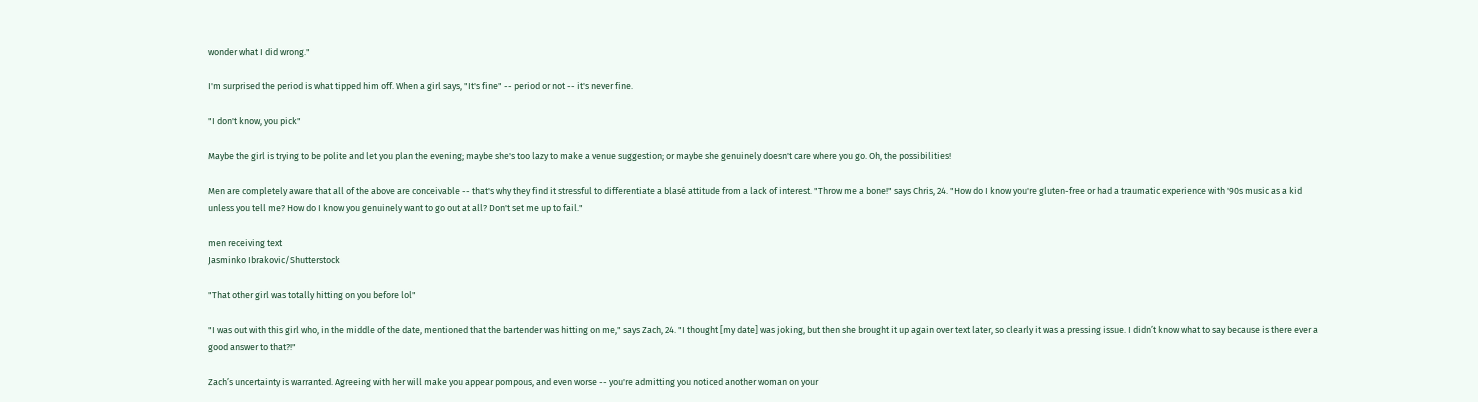wonder what I did wrong."

I'm surprised the period is what tipped him off. When a girl says, "It's fine" -- period or not -- it's never fine.

"I don't know, you pick"

Maybe the girl is trying to be polite and let you plan the evening; maybe she's too lazy to make a venue suggestion; or maybe she genuinely doesn't care where you go. Oh, the possibilities!

Men are completely aware that all of the above are conceivable -- that's why they find it stressful to differentiate a blasé attitude from a lack of interest. "Throw me a bone!" says Chris, 24. "How do I know you're gluten-free or had a traumatic experience with '90s music as a kid unless you tell me? How do I know you genuinely want to go out at all? Don't set me up to fail."

men receiving text
Jasminko Ibrakovic/Shutterstock

"That other girl was totally hitting on you before lol"

"I was out with this girl who, in the middle of the date, mentioned that the bartender was hitting on me," says Zach, 24. "I thought [my date] was joking, but then she brought it up again over text later, so clearly it was a pressing issue. I didn’t know what to say because is there ever a good answer to that?!"

Zach’s uncertainty is warranted. Agreeing with her will make you appear pompous, and even worse -- you're admitting you noticed another woman on your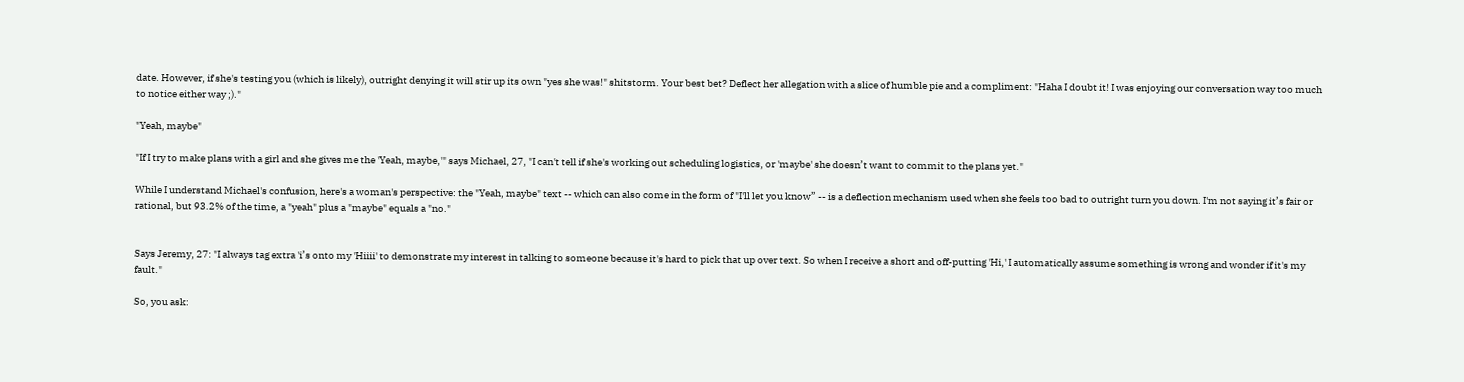date. However, if she's testing you (which is likely), outright denying it will stir up its own "yes she was!" shitstorm. Your best bet? Deflect her allegation with a slice of humble pie and a compliment: "Haha I doubt it! I was enjoying our conversation way too much to notice either way ;)."

"Yeah, maybe"

"If I try to make plans with a girl and she gives me the 'Yeah, maybe,'" says Michael, 27, "I can't tell if she's working out scheduling logistics, or 'maybe' she doesn’t want to commit to the plans yet."

While I understand Michael's confusion, here's a woman's perspective: the "Yeah, maybe" text -- which can also come in the form of "I'll let you know” -- is a deflection mechanism used when she feels too bad to outright turn you down. I'm not saying it’s fair or rational, but 93.2% of the time, a "yeah" plus a "maybe" equals a "no."


Says Jeremy, 27: "I always tag extra 'i’s onto my 'Hiiii' to demonstrate my interest in talking to someone because it's hard to pick that up over text. So when I receive a short and off-putting 'Hi,' I automatically assume something is wrong and wonder if it's my fault."

So, you ask: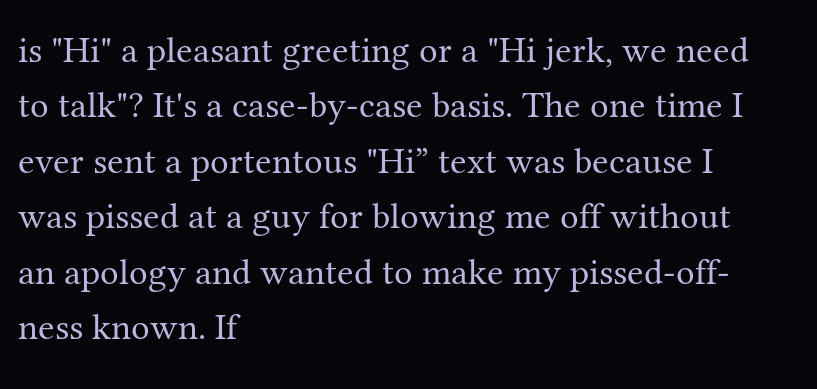is "Hi" a pleasant greeting or a "Hi jerk, we need to talk"? It's a case-by-case basis. The one time I ever sent a portentous "Hi” text was because I was pissed at a guy for blowing me off without an apology and wanted to make my pissed-off-ness known. If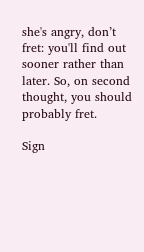she's angry, don’t fret: you'll find out sooner rather than later. So, on second thought, you should probably fret.

Sign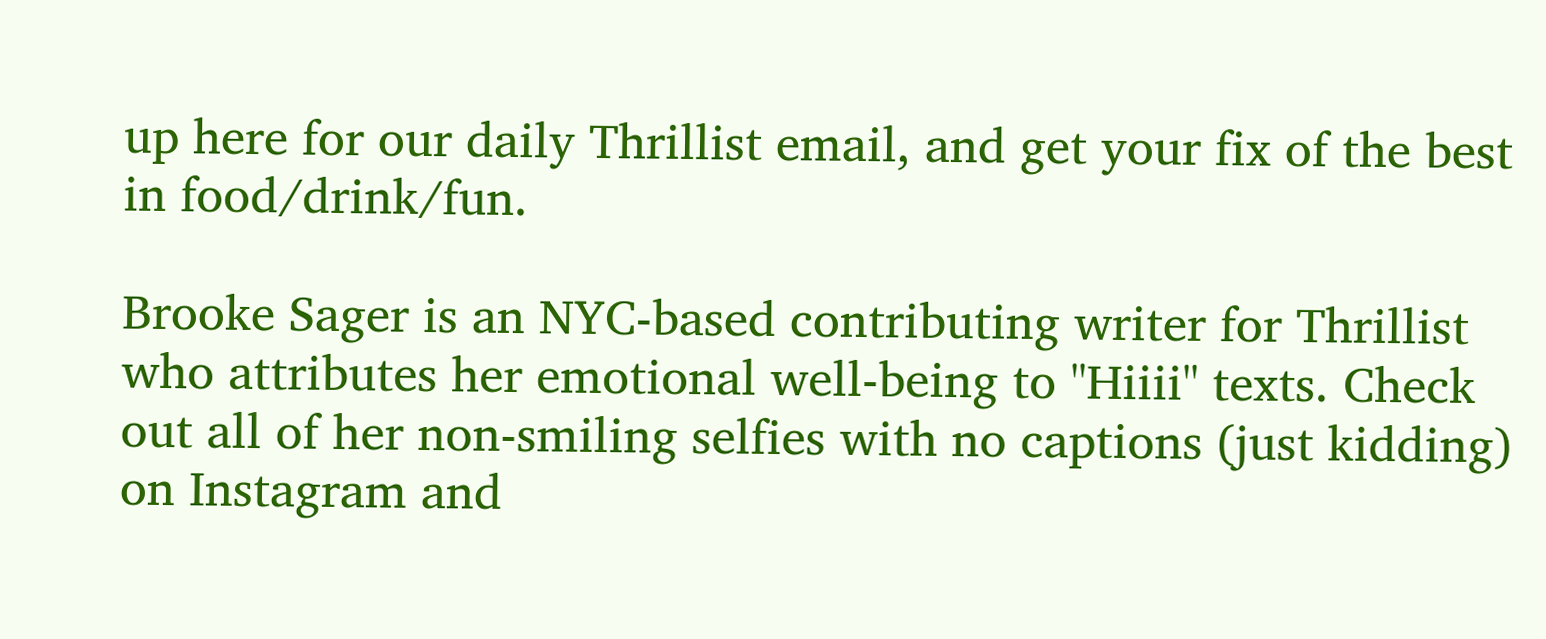up here for our daily Thrillist email, and get your fix of the best in food/drink/fun.

Brooke Sager is an NYC-based contributing writer for Thrillist who attributes her emotional well-being to "Hiiii" texts. Check out all of her non-smiling selfies with no captions (just kidding) on Instagram and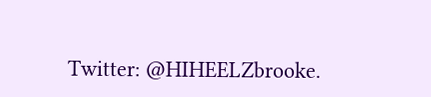Twitter: @HIHEELZbrooke.